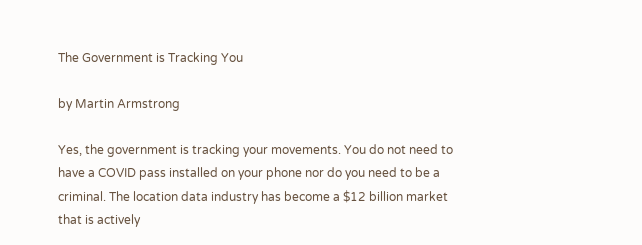The Government is Tracking You

by Martin Armstrong

Yes, the government is tracking your movements. You do not need to have a COVID pass installed on your phone nor do you need to be a criminal. The location data industry has become a $12 billion market that is actively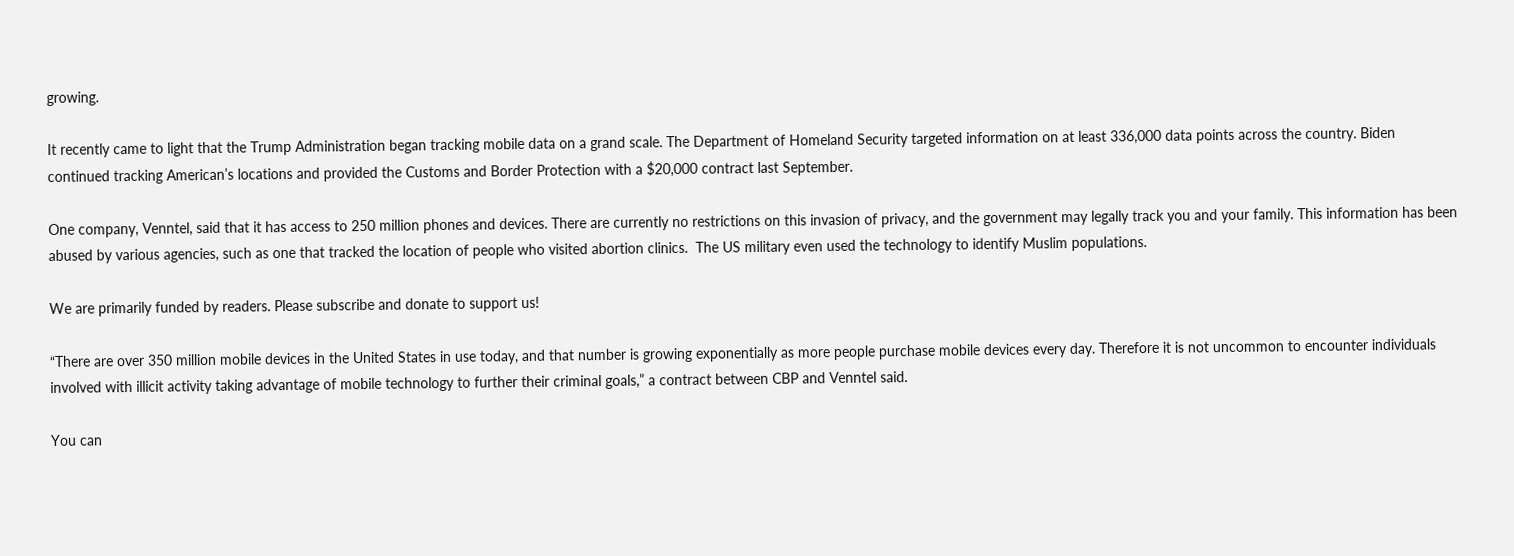growing.

It recently came to light that the Trump Administration began tracking mobile data on a grand scale. The Department of Homeland Security targeted information on at least 336,000 data points across the country. Biden continued tracking American’s locations and provided the Customs and Border Protection with a $20,000 contract last September.

One company, Venntel, said that it has access to 250 million phones and devices. There are currently no restrictions on this invasion of privacy, and the government may legally track you and your family. This information has been abused by various agencies, such as one that tracked the location of people who visited abortion clinics.  The US military even used the technology to identify Muslim populations.

We are primarily funded by readers. Please subscribe and donate to support us!

“There are over 350 million mobile devices in the United States in use today, and that number is growing exponentially as more people purchase mobile devices every day. Therefore it is not uncommon to encounter individuals involved with illicit activity taking advantage of mobile technology to further their criminal goals,” a contract between CBP and Venntel said.

You can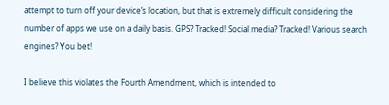attempt to turn off your device’s location, but that is extremely difficult considering the number of apps we use on a daily basis. GPS? Tracked! Social media? Tracked! Various search engines? You bet!

I believe this violates the Fourth Amendment, which is intended to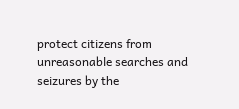protect citizens from unreasonable searches and seizures by the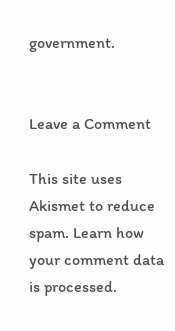government.


Leave a Comment

This site uses Akismet to reduce spam. Learn how your comment data is processed.